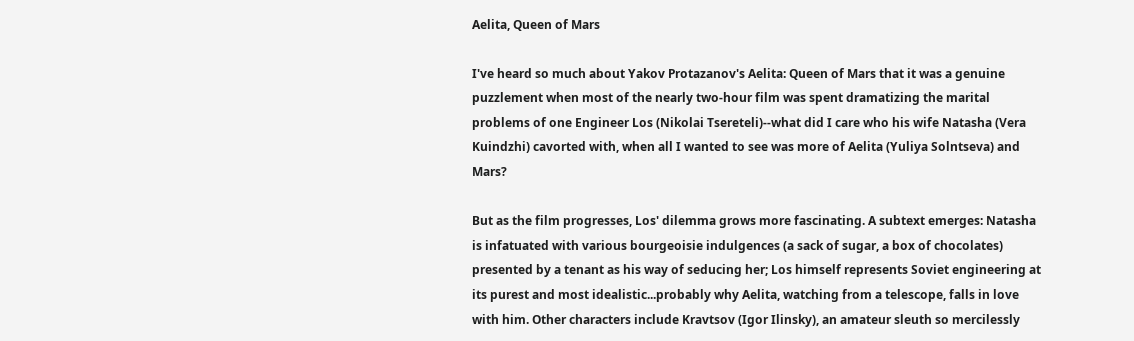Aelita, Queen of Mars

I've heard so much about Yakov Protazanov's Aelita: Queen of Mars that it was a genuine puzzlement when most of the nearly two-hour film was spent dramatizing the marital problems of one Engineer Los (Nikolai Tsereteli)--what did I care who his wife Natasha (Vera Kuindzhi) cavorted with, when all I wanted to see was more of Aelita (Yuliya Solntseva) and Mars?

But as the film progresses, Los' dilemma grows more fascinating. A subtext emerges: Natasha is infatuated with various bourgeoisie indulgences (a sack of sugar, a box of chocolates) presented by a tenant as his way of seducing her; Los himself represents Soviet engineering at its purest and most idealistic...probably why Aelita, watching from a telescope, falls in love with him. Other characters include Kravtsov (Igor Ilinsky), an amateur sleuth so mercilessly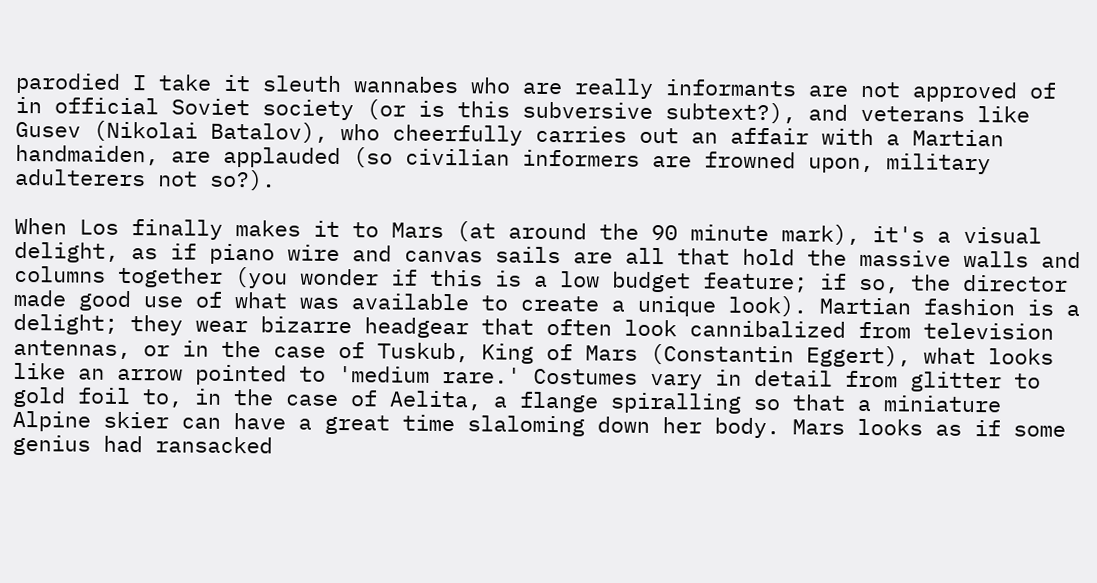parodied I take it sleuth wannabes who are really informants are not approved of in official Soviet society (or is this subversive subtext?), and veterans like Gusev (Nikolai Batalov), who cheerfully carries out an affair with a Martian handmaiden, are applauded (so civilian informers are frowned upon, military adulterers not so?).

When Los finally makes it to Mars (at around the 90 minute mark), it's a visual delight, as if piano wire and canvas sails are all that hold the massive walls and columns together (you wonder if this is a low budget feature; if so, the director made good use of what was available to create a unique look). Martian fashion is a delight; they wear bizarre headgear that often look cannibalized from television antennas, or in the case of Tuskub, King of Mars (Constantin Eggert), what looks like an arrow pointed to 'medium rare.' Costumes vary in detail from glitter to gold foil to, in the case of Aelita, a flange spiralling so that a miniature Alpine skier can have a great time slaloming down her body. Mars looks as if some genius had ransacked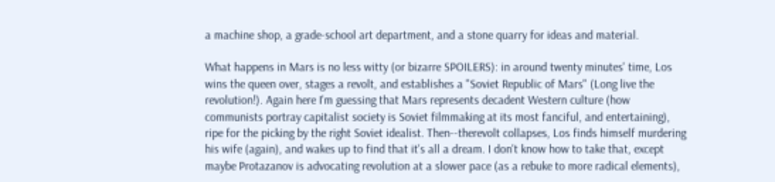a machine shop, a grade-school art department, and a stone quarry for ideas and material.

What happens in Mars is no less witty (or bizarre SPOILERS): in around twenty minutes' time, Los wins the queen over, stages a revolt, and establishes a "Soviet Republic of Mars" (Long live the revolution!). Again here I'm guessing that Mars represents decadent Western culture (how communists portray capitalist society is Soviet filmmaking at its most fanciful, and entertaining), ripe for the picking by the right Soviet idealist. Then--therevolt collapses, Los finds himself murdering his wife (again), and wakes up to find that it's all a dream. I don't know how to take that, except maybe Protazanov is advocating revolution at a slower pace (as a rebuke to more radical elements),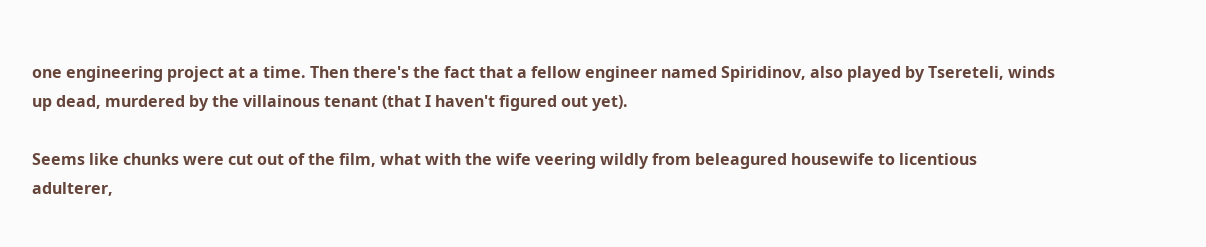one engineering project at a time. Then there's the fact that a fellow engineer named Spiridinov, also played by Tsereteli, winds up dead, murdered by the villainous tenant (that I haven't figured out yet).

Seems like chunks were cut out of the film, what with the wife veering wildly from beleagured housewife to licentious adulterer,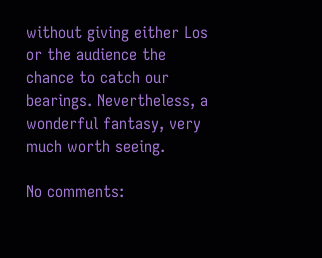without giving either Los or the audience the chance to catch our bearings. Nevertheless, a wonderful fantasy, very much worth seeing.

No comments: